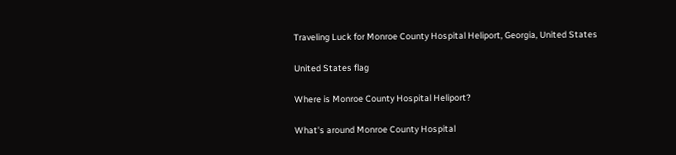Traveling Luck for Monroe County Hospital Heliport, Georgia, United States

United States flag

Where is Monroe County Hospital Heliport?

What's around Monroe County Hospital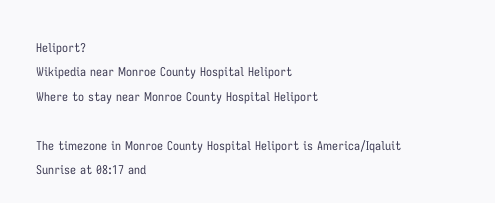Heliport?
Wikipedia near Monroe County Hospital Heliport
Where to stay near Monroe County Hospital Heliport

The timezone in Monroe County Hospital Heliport is America/Iqaluit
Sunrise at 08:17 and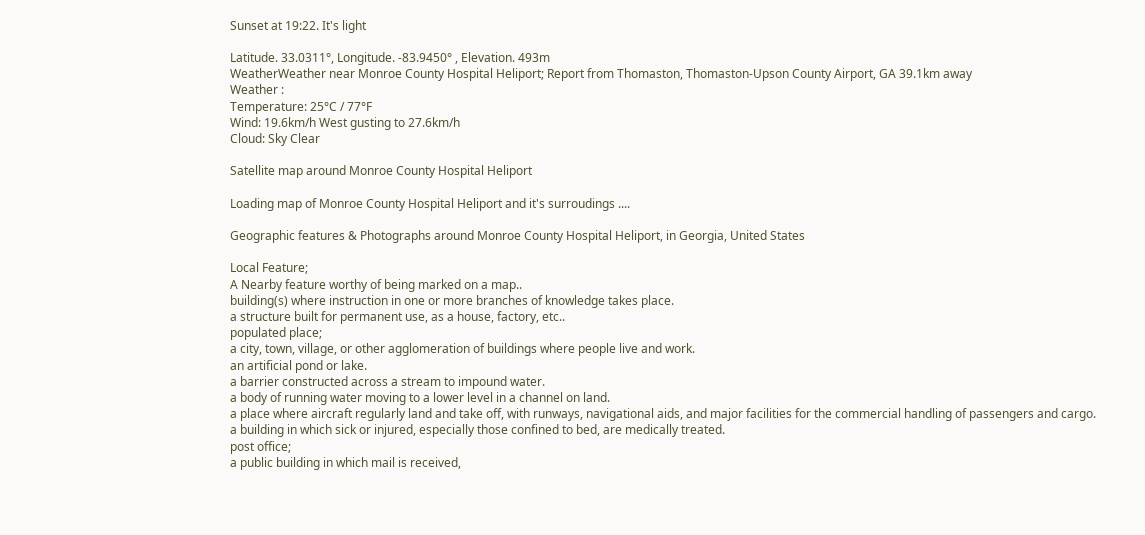Sunset at 19:22. It's light

Latitude. 33.0311°, Longitude. -83.9450° , Elevation. 493m
WeatherWeather near Monroe County Hospital Heliport; Report from Thomaston, Thomaston-Upson County Airport, GA 39.1km away
Weather :
Temperature: 25°C / 77°F
Wind: 19.6km/h West gusting to 27.6km/h
Cloud: Sky Clear

Satellite map around Monroe County Hospital Heliport

Loading map of Monroe County Hospital Heliport and it's surroudings ....

Geographic features & Photographs around Monroe County Hospital Heliport, in Georgia, United States

Local Feature;
A Nearby feature worthy of being marked on a map..
building(s) where instruction in one or more branches of knowledge takes place.
a structure built for permanent use, as a house, factory, etc..
populated place;
a city, town, village, or other agglomeration of buildings where people live and work.
an artificial pond or lake.
a barrier constructed across a stream to impound water.
a body of running water moving to a lower level in a channel on land.
a place where aircraft regularly land and take off, with runways, navigational aids, and major facilities for the commercial handling of passengers and cargo.
a building in which sick or injured, especially those confined to bed, are medically treated.
post office;
a public building in which mail is received,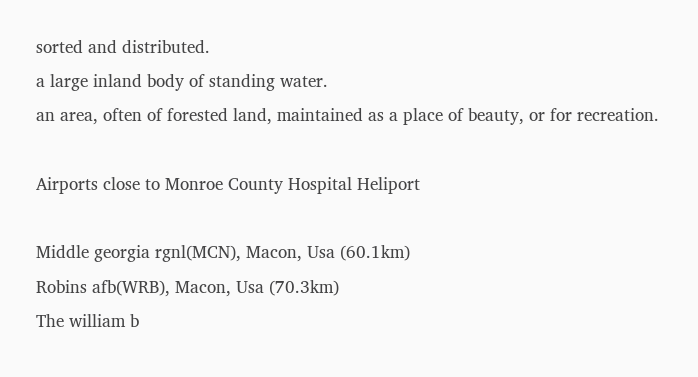sorted and distributed.
a large inland body of standing water.
an area, often of forested land, maintained as a place of beauty, or for recreation.

Airports close to Monroe County Hospital Heliport

Middle georgia rgnl(MCN), Macon, Usa (60.1km)
Robins afb(WRB), Macon, Usa (70.3km)
The william b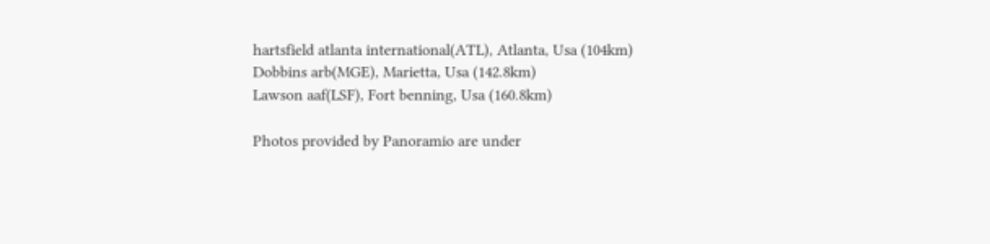hartsfield atlanta international(ATL), Atlanta, Usa (104km)
Dobbins arb(MGE), Marietta, Usa (142.8km)
Lawson aaf(LSF), Fort benning, Usa (160.8km)

Photos provided by Panoramio are under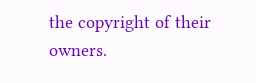the copyright of their owners.